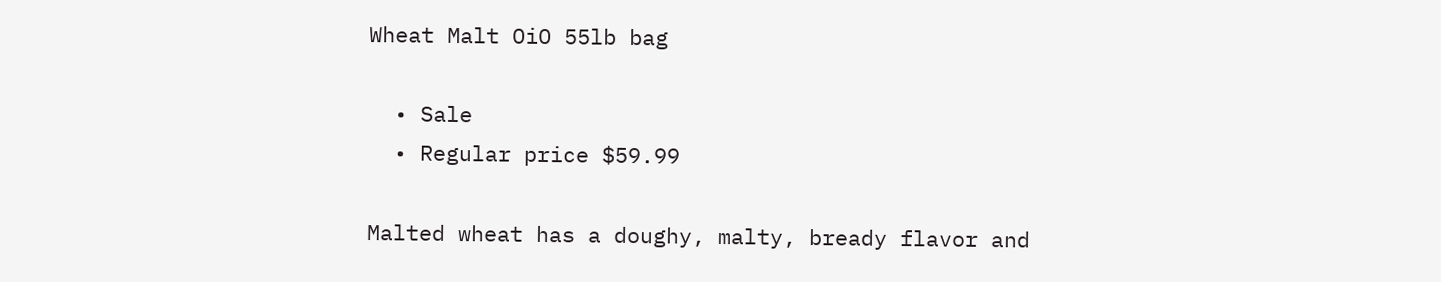Wheat Malt OiO 55lb bag

  • Sale
  • Regular price $59.99

Malted wheat has a doughy, malty, bready flavor and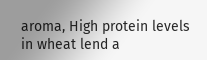aroma, High protein levels in wheat lend a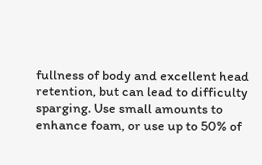fullness of body and excellent head retention, but can lead to difficulty sparging. Use small amounts to enhance foam, or use up to 50% of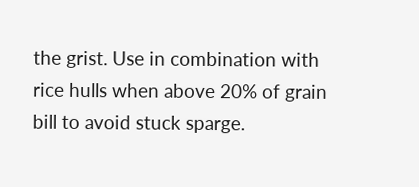the grist. Use in combination with rice hulls when above 20% of grain bill to avoid stuck sparge.